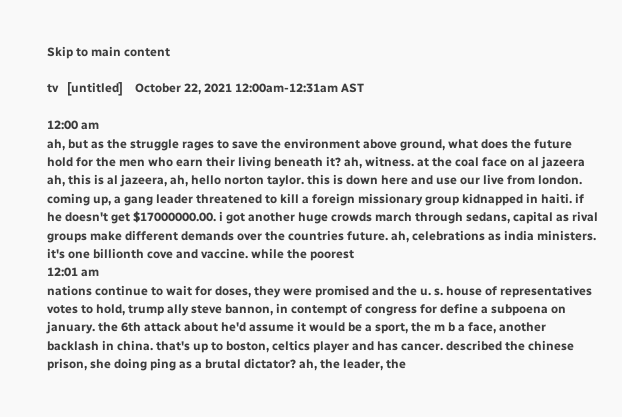Skip to main content

tv   [untitled]    October 22, 2021 12:00am-12:31am AST

12:00 am
ah, but as the struggle rages to save the environment above ground, what does the future hold for the men who earn their living beneath it? ah, witness. at the coal face on al jazeera ah, this is al jazeera, ah, hello norton taylor. this is down here and use our live from london. coming up, a gang leader threatened to kill a foreign missionary group kidnapped in haiti. if he doesn't get $17000000.00. i got another huge crowds march through sedans, capital as rival groups make different demands over the countries future. ah, celebrations as india ministers. it's one billionth cove and vaccine. while the poorest
12:01 am
nations continue to wait for doses, they were promised and the u. s. house of representatives votes to hold, trump ally steve bannon, in contempt of congress for define a subpoena on january. the 6th attack about he'd assume it would be a sport, the m b a face, another backlash in china. that's up to boston, celtics player and has cancer. described the chinese prison, she doing ping as a brutal dictator? ah, the leader, the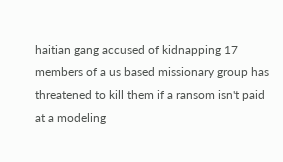haitian gang accused of kidnapping 17 members of a us based missionary group has threatened to kill them if a ransom isn't paid at a modeling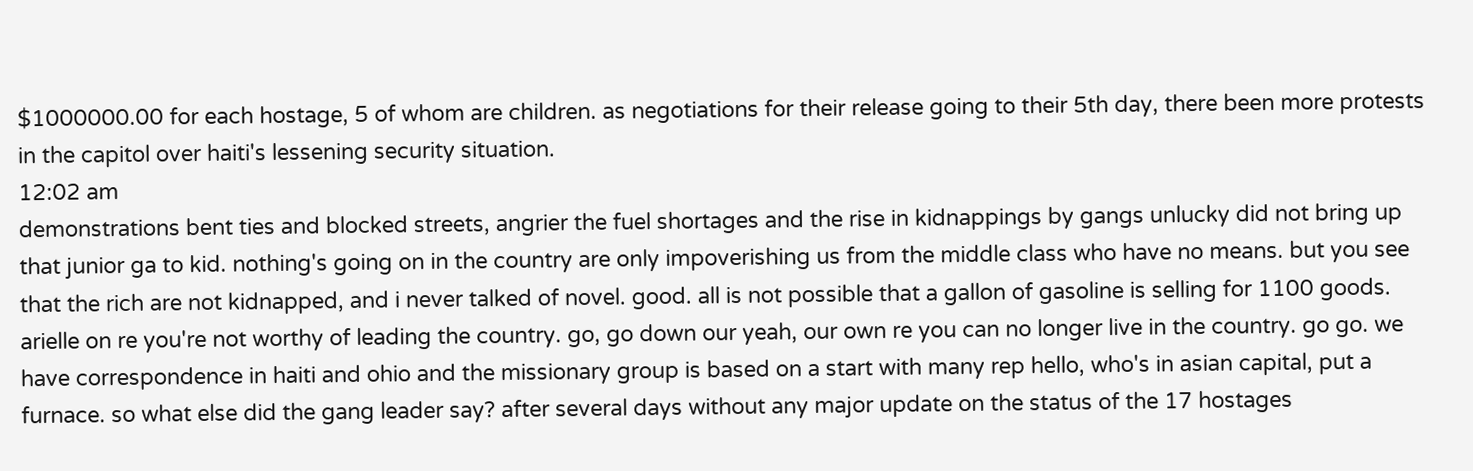$1000000.00 for each hostage, 5 of whom are children. as negotiations for their release going to their 5th day, there been more protests in the capitol over haiti's lessening security situation.
12:02 am
demonstrations bent ties and blocked streets, angrier the fuel shortages and the rise in kidnappings by gangs unlucky did not bring up that junior ga to kid. nothing's going on in the country are only impoverishing us from the middle class who have no means. but you see that the rich are not kidnapped, and i never talked of novel. good. all is not possible that a gallon of gasoline is selling for 1100 goods. arielle on re you're not worthy of leading the country. go, go down our yeah, our own re you can no longer live in the country. go go. we have correspondence in haiti and ohio and the missionary group is based on a start with many rep hello, who's in asian capital, put a furnace. so what else did the gang leader say? after several days without any major update on the status of the 17 hostages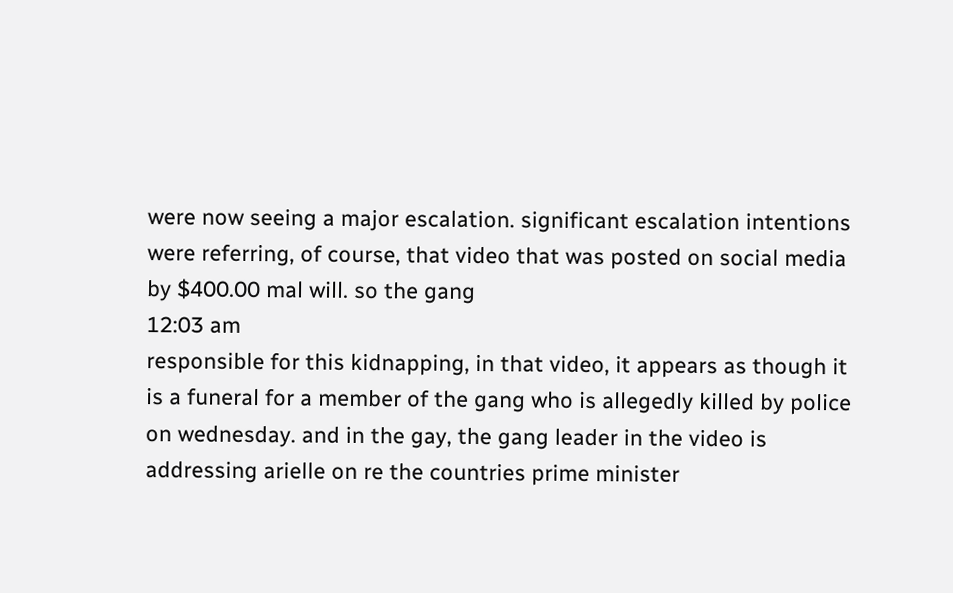were now seeing a major escalation. significant escalation intentions were referring, of course, that video that was posted on social media by $400.00 mal will. so the gang
12:03 am
responsible for this kidnapping, in that video, it appears as though it is a funeral for a member of the gang who is allegedly killed by police on wednesday. and in the gay, the gang leader in the video is addressing arielle on re the countries prime minister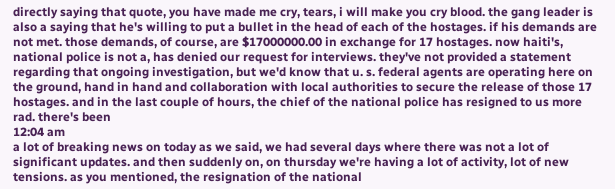directly saying that quote, you have made me cry, tears, i will make you cry blood. the gang leader is also a saying that he's willing to put a bullet in the head of each of the hostages. if his demands are not met. those demands, of course, are $17000000.00 in exchange for 17 hostages. now haiti's, national police is not a, has denied our request for interviews. they've not provided a statement regarding that ongoing investigation, but we'd know that u. s. federal agents are operating here on the ground, hand in hand and collaboration with local authorities to secure the release of those 17 hostages. and in the last couple of hours, the chief of the national police has resigned to us more rad. there's been
12:04 am
a lot of breaking news on today as we said, we had several days where there was not a lot of significant updates. and then suddenly on, on thursday we're having a lot of activity, lot of new tensions. as you mentioned, the resignation of the national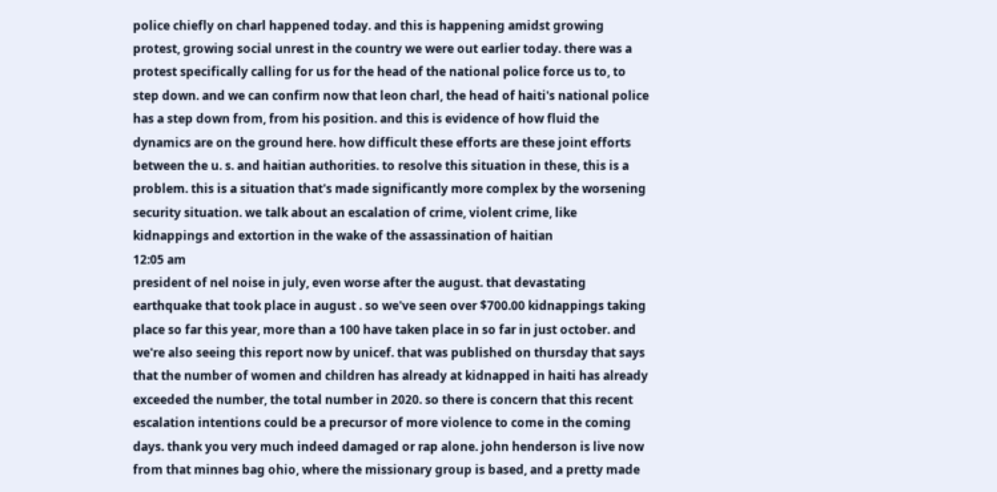police chiefly on charl happened today. and this is happening amidst growing protest, growing social unrest in the country we were out earlier today. there was a protest specifically calling for us for the head of the national police force us to, to step down. and we can confirm now that leon charl, the head of haiti's national police has a step down from, from his position. and this is evidence of how fluid the dynamics are on the ground here. how difficult these efforts are these joint efforts between the u. s. and haitian authorities. to resolve this situation in these, this is a problem. this is a situation that's made significantly more complex by the worsening security situation. we talk about an escalation of crime, violent crime, like kidnappings and extortion in the wake of the assassination of haitian
12:05 am
president of nel noise in july, even worse after the august. that devastating earthquake that took place in august . so we've seen over $700.00 kidnappings taking place so far this year, more than a 100 have taken place in so far in just october. and we're also seeing this report now by unicef. that was published on thursday that says that the number of women and children has already at kidnapped in haiti has already exceeded the number, the total number in 2020. so there is concern that this recent escalation intentions could be a precursor of more violence to come in the coming days. thank you very much indeed damaged or rap alone. john henderson is live now from that minnes bag ohio, where the missionary group is based, and a pretty made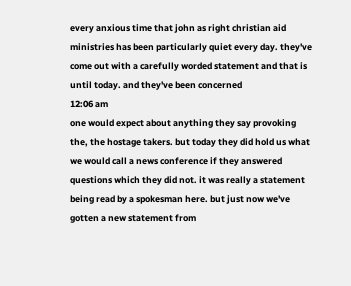every anxious time that john as right christian aid ministries has been particularly quiet every day. they've come out with a carefully worded statement and that is until today. and they've been concerned
12:06 am
one would expect about anything they say provoking the, the hostage takers. but today they did hold us what we would call a news conference if they answered questions which they did not. it was really a statement being read by a spokesman here. but just now we've gotten a new statement from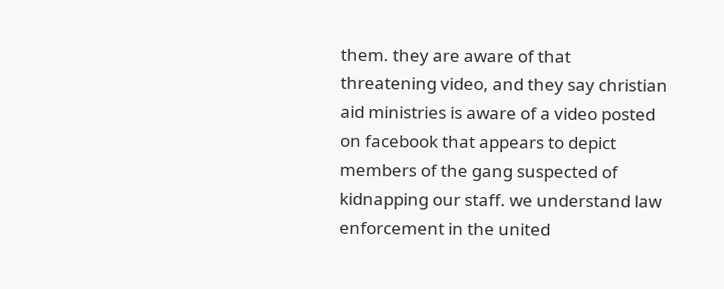them. they are aware of that threatening video, and they say christian aid ministries is aware of a video posted on facebook that appears to depict members of the gang suspected of kidnapping our staff. we understand law enforcement in the united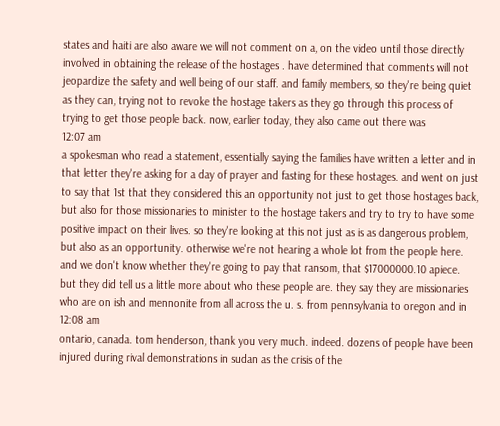states and haiti are also aware we will not comment on a, on the video until those directly involved in obtaining the release of the hostages . have determined that comments will not jeopardize the safety and well being of our staff. and family members, so they're being quiet as they can, trying not to revoke the hostage takers as they go through this process of trying to get those people back. now, earlier today, they also came out there was
12:07 am
a spokesman who read a statement, essentially saying the families have written a letter and in that letter they're asking for a day of prayer and fasting for these hostages. and went on just to say that 1st that they considered this an opportunity not just to get those hostages back, but also for those missionaries to minister to the hostage takers and try to try to have some positive impact on their lives. so they're looking at this not just as is as dangerous problem, but also as an opportunity. otherwise we're not hearing a whole lot from the people here. and we don't know whether they're going to pay that ransom, that $17000000.10 apiece. but they did tell us a little more about who these people are. they say they are missionaries who are on ish and mennonite from all across the u. s. from pennsylvania to oregon and in
12:08 am
ontario, canada. tom henderson, thank you very much. indeed. dozens of people have been injured during rival demonstrations in sudan as the crisis of the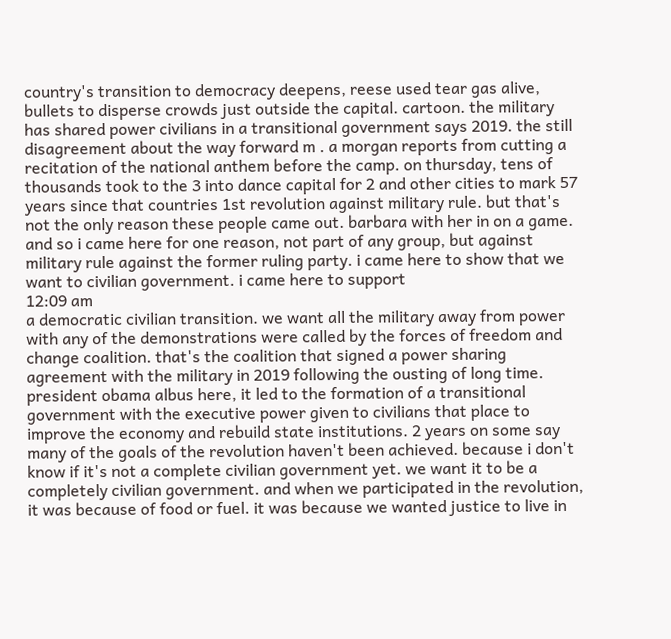country's transition to democracy deepens, reese used tear gas alive, bullets to disperse crowds just outside the capital. cartoon. the military has shared power civilians in a transitional government says 2019. the still disagreement about the way forward m . a morgan reports from cutting a recitation of the national anthem before the camp. on thursday, tens of thousands took to the 3 into dance capital for 2 and other cities to mark 57 years since that countries 1st revolution against military rule. but that's not the only reason these people came out. barbara with her in on a game. and so i came here for one reason, not part of any group, but against military rule against the former ruling party. i came here to show that we want to civilian government. i came here to support
12:09 am
a democratic civilian transition. we want all the military away from power with any of the demonstrations were called by the forces of freedom and change coalition. that's the coalition that signed a power sharing agreement with the military in 2019 following the ousting of long time. president obama albus here, it led to the formation of a transitional government with the executive power given to civilians that place to improve the economy and rebuild state institutions. 2 years on some say many of the goals of the revolution haven't been achieved. because i don't know if it's not a complete civilian government yet. we want it to be a completely civilian government. and when we participated in the revolution, it was because of food or fuel. it was because we wanted justice to live in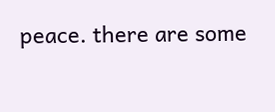peace. there are some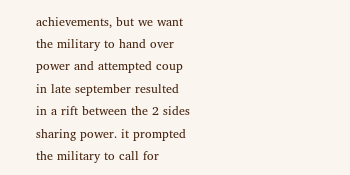achievements, but we want the military to hand over power and attempted coup in late september resulted in a rift between the 2 sides sharing power. it prompted the military to call for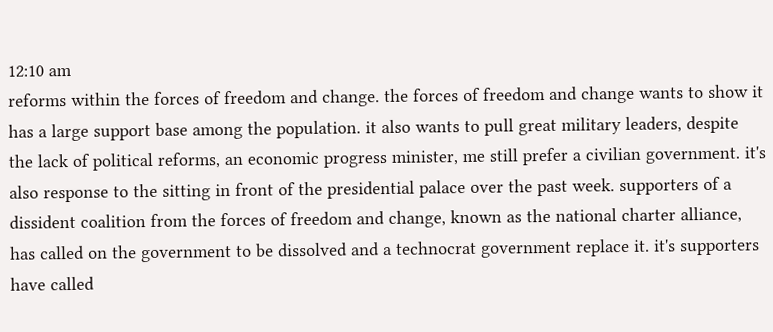12:10 am
reforms within the forces of freedom and change. the forces of freedom and change wants to show it has a large support base among the population. it also wants to pull great military leaders, despite the lack of political reforms, an economic progress minister, me still prefer a civilian government. it's also response to the sitting in front of the presidential palace over the past week. supporters of a dissident coalition from the forces of freedom and change, known as the national charter alliance, has called on the government to be dissolved and a technocrat government replace it. it's supporters have called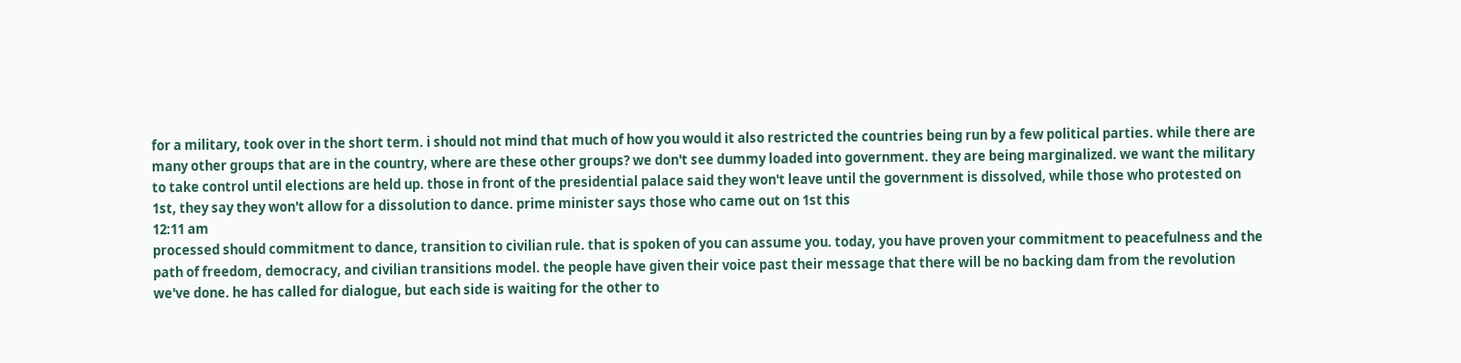for a military, took over in the short term. i should not mind that much of how you would it also restricted the countries being run by a few political parties. while there are many other groups that are in the country, where are these other groups? we don't see dummy loaded into government. they are being marginalized. we want the military to take control until elections are held up. those in front of the presidential palace said they won't leave until the government is dissolved, while those who protested on 1st, they say they won't allow for a dissolution to dance. prime minister says those who came out on 1st this
12:11 am
processed should commitment to dance, transition to civilian rule. that is spoken of you can assume you. today, you have proven your commitment to peacefulness and the path of freedom, democracy, and civilian transitions model. the people have given their voice past their message that there will be no backing dam from the revolution we've done. he has called for dialogue, but each side is waiting for the other to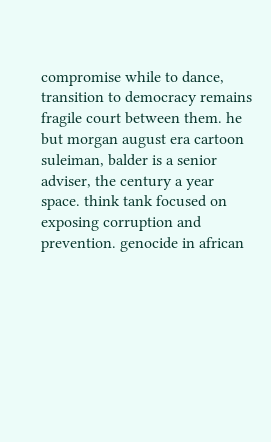compromise while to dance, transition to democracy remains fragile court between them. he but morgan august era cartoon suleiman, balder is a senior adviser, the century a year space. think tank focused on exposing corruption and prevention. genocide in african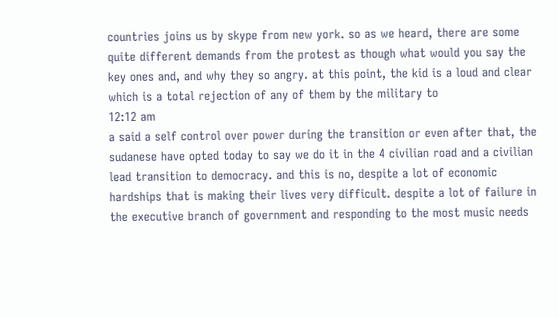countries joins us by skype from new york. so as we heard, there are some quite different demands from the protest as though what would you say the key ones and, and why they so angry. at this point, the kid is a loud and clear which is a total rejection of any of them by the military to
12:12 am
a said a self control over power during the transition or even after that, the sudanese have opted today to say we do it in the 4 civilian road and a civilian lead transition to democracy. and this is no, despite a lot of economic hardships that is making their lives very difficult. despite a lot of failure in the executive branch of government and responding to the most music needs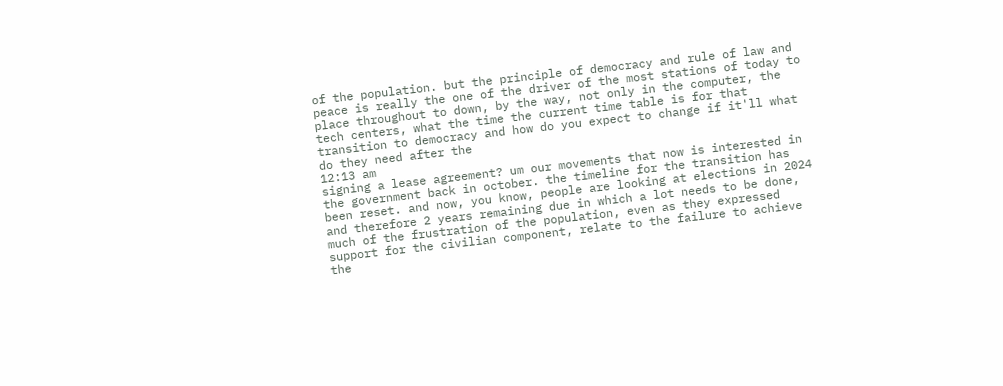of the population. but the principle of democracy and rule of law and peace is really the one of the driver of the most stations of today to place throughout to down, by the way, not only in the computer, the tech centers, what the time the current time table is for that transition to democracy and how do you expect to change if it'll what do they need after the
12:13 am
signing a lease agreement? um our movements that now is interested in the government back in october. the timeline for the transition has been reset. and now, you know, people are looking at elections in 2024 and therefore 2 years remaining due in which a lot needs to be done, much of the frustration of the population, even as they expressed support for the civilian component, relate to the failure to achieve the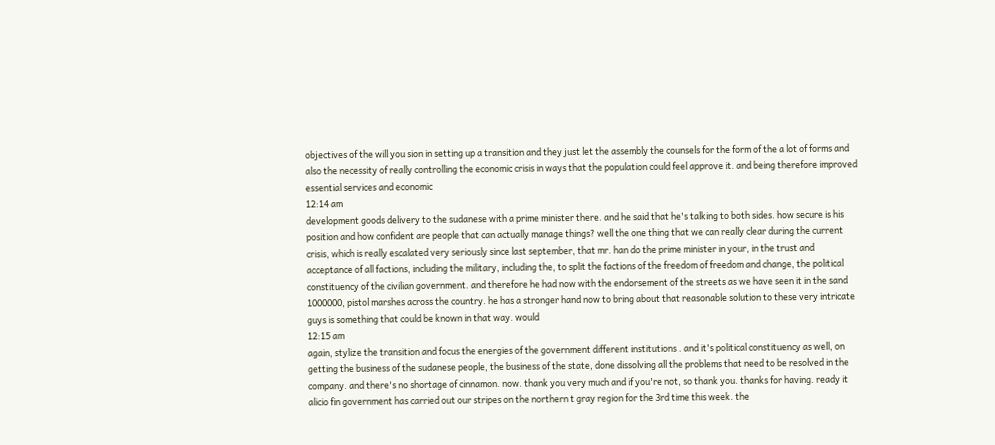objectives of the will you sion in setting up a transition and they just let the assembly the counsels for the form of the a lot of forms and also the necessity of really controlling the economic crisis in ways that the population could feel approve it. and being therefore improved essential services and economic
12:14 am
development goods delivery to the sudanese with a prime minister there. and he said that he's talking to both sides. how secure is his position and how confident are people that can actually manage things? well the one thing that we can really clear during the current crisis, which is really escalated very seriously since last september, that mr. han do the prime minister in your, in the trust and acceptance of all factions, including the military, including the, to split the factions of the freedom of freedom and change, the political constituency of the civilian government. and therefore he had now with the endorsement of the streets as we have seen it in the sand 1000000, pistol marshes across the country. he has a stronger hand now to bring about that reasonable solution to these very intricate guys is something that could be known in that way. would
12:15 am
again, stylize the transition and focus the energies of the government different institutions . and it's political constituency as well, on getting the business of the sudanese people, the business of the state, done dissolving all the problems that need to be resolved in the company. and there's no shortage of cinnamon. now. thank you very much and if you're not, so thank you. thanks for having. ready it alicio fin government has carried out our stripes on the northern t gray region for the 3rd time this week. the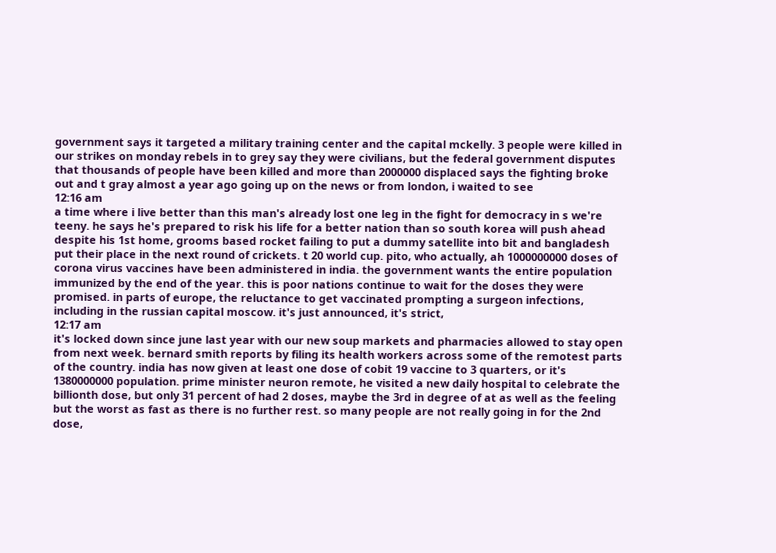government says it targeted a military training center and the capital mckelly. 3 people were killed in our strikes on monday rebels in to grey say they were civilians, but the federal government disputes that thousands of people have been killed and more than 2000000 displaced says the fighting broke out and t gray almost a year ago going up on the news or from london, i waited to see
12:16 am
a time where i live better than this man's already lost one leg in the fight for democracy in s we're teeny. he says he's prepared to risk his life for a better nation than so south korea will push ahead despite his 1st home, grooms based rocket failing to put a dummy satellite into bit and bangladesh put their place in the next round of crickets. t 20 world cup. pito, who actually, ah 1000000000 doses of corona virus vaccines have been administered in india. the government wants the entire population immunized by the end of the year. this is poor nations continue to wait for the doses they were promised. in parts of europe, the reluctance to get vaccinated prompting a surgeon infections, including in the russian capital moscow. it's just announced, it's strict,
12:17 am
it's locked down since june last year with our new soup markets and pharmacies allowed to stay open from next week. bernard smith reports by filing its health workers across some of the remotest parts of the country. india has now given at least one dose of cobit 19 vaccine to 3 quarters, or it's 1380000000 population. prime minister neuron remote, he visited a new daily hospital to celebrate the billionth dose, but only 31 percent of had 2 doses, maybe the 3rd in degree of at as well as the feeling but the worst as fast as there is no further rest. so many people are not really going in for the 2nd dose,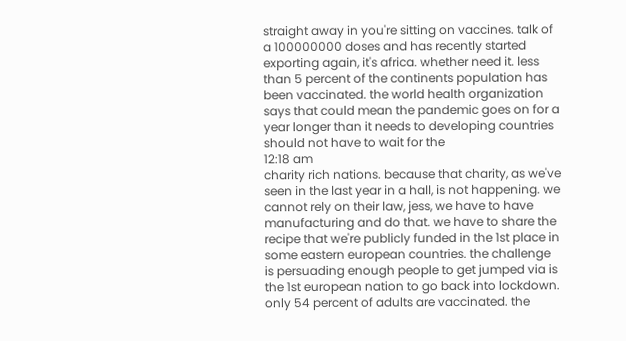straight away in you're sitting on vaccines. talk of a 100000000 doses and has recently started exporting again, it's africa. whether need it. less than 5 percent of the continents population has been vaccinated. the world health organization says that could mean the pandemic goes on for a year longer than it needs to developing countries should not have to wait for the
12:18 am
charity rich nations. because that charity, as we've seen in the last year in a hall, is not happening. we cannot rely on their law, jess, we have to have manufacturing and do that. we have to share the recipe that we're publicly funded in the 1st place in some eastern european countries. the challenge is persuading enough people to get jumped via is the 1st european nation to go back into lockdown. only 54 percent of adults are vaccinated. the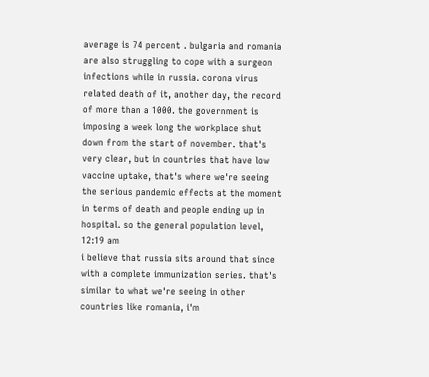average is 74 percent . bulgaria and romania are also struggling to cope with a surgeon infections while in russia. corona virus related death of it, another day, the record of more than a 1000. the government is imposing a week long the workplace shut down from the start of november. that's very clear, but in countries that have low vaccine uptake, that's where we're seeing the serious pandemic effects at the moment in terms of death and people ending up in hospital. so the general population level,
12:19 am
i believe that russia sits around that since with a complete immunization series. that's similar to what we're seeing in other countries like romania, i'm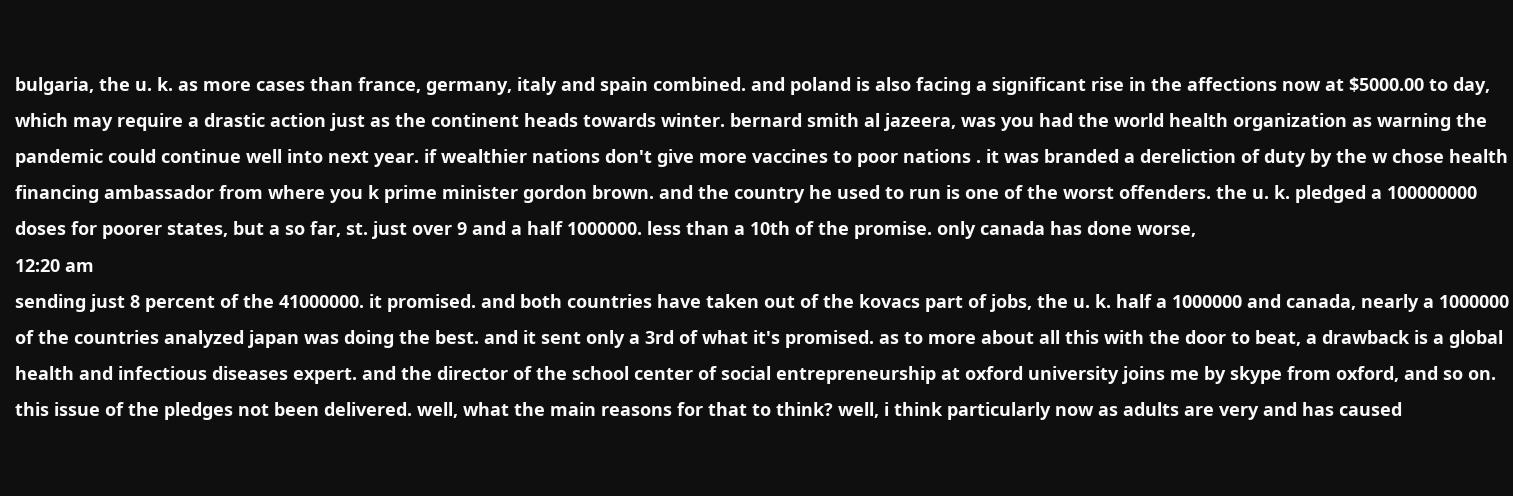bulgaria, the u. k. as more cases than france, germany, italy and spain combined. and poland is also facing a significant rise in the affections now at $5000.00 to day, which may require a drastic action just as the continent heads towards winter. bernard smith al jazeera, was you had the world health organization as warning the pandemic could continue well into next year. if wealthier nations don't give more vaccines to poor nations . it was branded a dereliction of duty by the w chose health financing ambassador from where you k prime minister gordon brown. and the country he used to run is one of the worst offenders. the u. k. pledged a 100000000 doses for poorer states, but a so far, st. just over 9 and a half 1000000. less than a 10th of the promise. only canada has done worse,
12:20 am
sending just 8 percent of the 41000000. it promised. and both countries have taken out of the kovacs part of jobs, the u. k. half a 1000000 and canada, nearly a 1000000 of the countries analyzed japan was doing the best. and it sent only a 3rd of what it's promised. as to more about all this with the door to beat, a drawback is a global health and infectious diseases expert. and the director of the school center of social entrepreneurship at oxford university joins me by skype from oxford, and so on. this issue of the pledges not been delivered. well, what the main reasons for that to think? well, i think particularly now as adults are very and has caused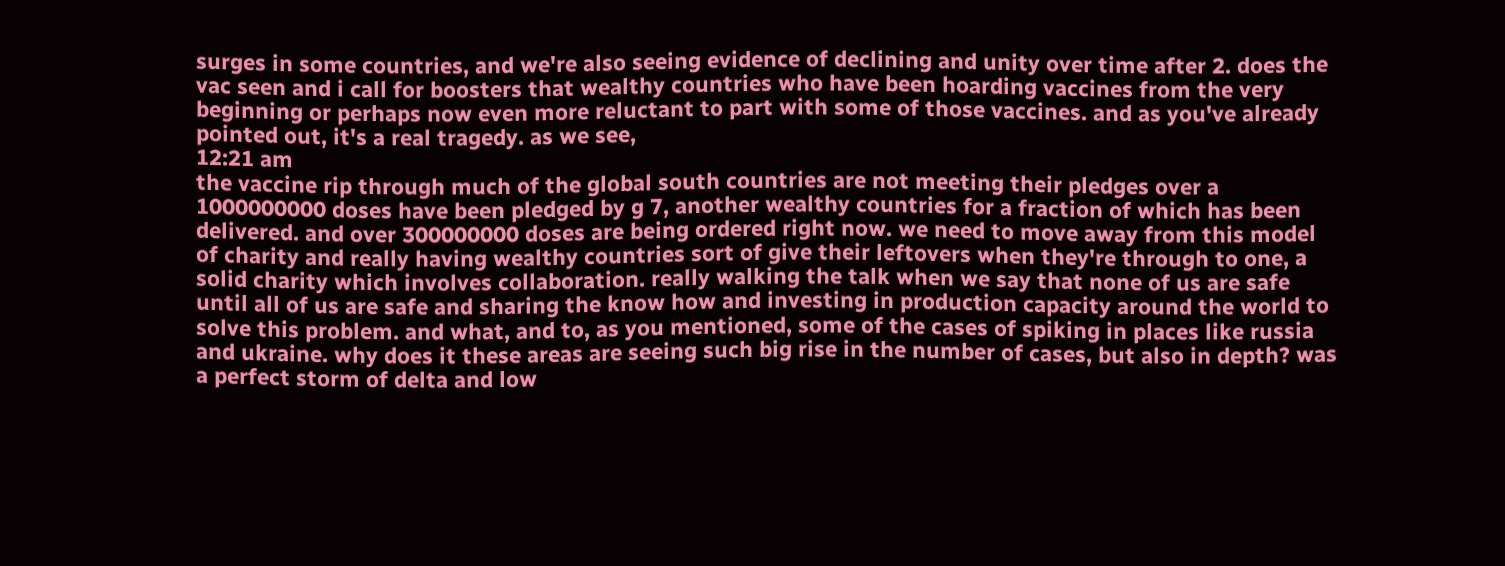surges in some countries, and we're also seeing evidence of declining and unity over time after 2. does the vac seen and i call for boosters that wealthy countries who have been hoarding vaccines from the very beginning or perhaps now even more reluctant to part with some of those vaccines. and as you've already pointed out, it's a real tragedy. as we see,
12:21 am
the vaccine rip through much of the global south countries are not meeting their pledges over a 1000000000 doses have been pledged by g 7, another wealthy countries for a fraction of which has been delivered. and over 300000000 doses are being ordered right now. we need to move away from this model of charity and really having wealthy countries sort of give their leftovers when they're through to one, a solid charity which involves collaboration. really walking the talk when we say that none of us are safe until all of us are safe and sharing the know how and investing in production capacity around the world to solve this problem. and what, and to, as you mentioned, some of the cases of spiking in places like russia and ukraine. why does it these areas are seeing such big rise in the number of cases, but also in depth? was a perfect storm of delta and low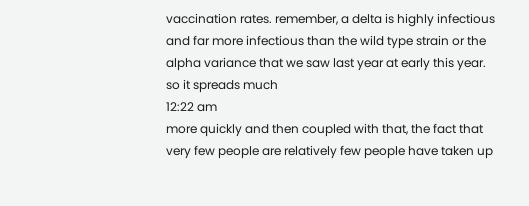vaccination rates. remember, a delta is highly infectious and far more infectious than the wild type strain or the alpha variance that we saw last year at early this year. so it spreads much
12:22 am
more quickly and then coupled with that, the fact that very few people are relatively few people have taken up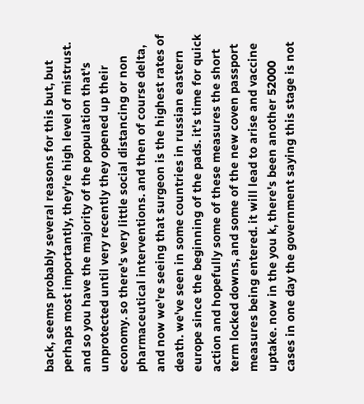back, seems probably several reasons for this but, but perhaps most importantly, they're high level of mistrust. and so you have the majority of the population that's unprotected until very recently they opened up their economy. so there's very little social distancing or non pharmaceutical interventions. and then of course delta, and now we're seeing that surgeon is the highest rates of death. we've seen in some countries in russian eastern europe since the beginning of the pads. it's time for quick action and hopefully some of these measures the short term locked downs, and some of the new coven passport measures being entered. it will lead to arise and vaccine uptake. now in the you k, there's been another 52000 cases in one day the government saying this stage is not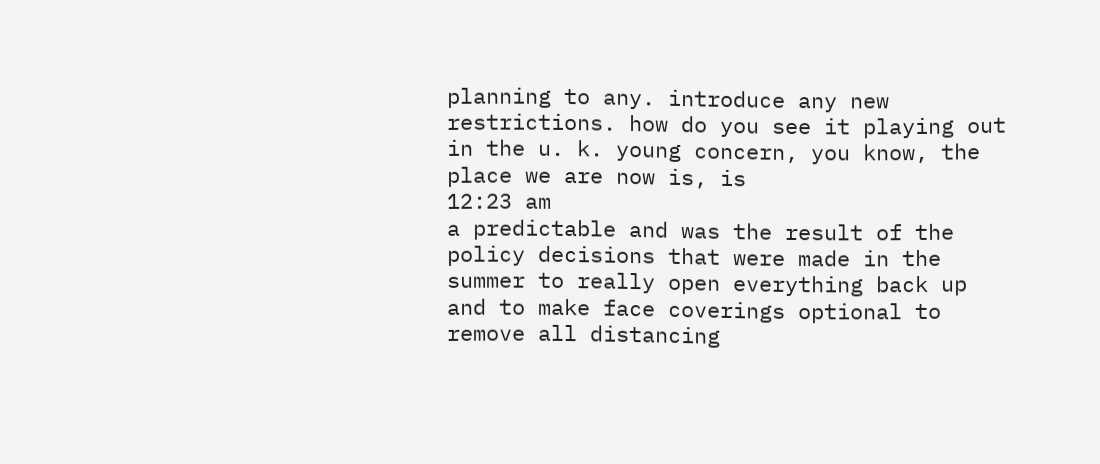planning to any. introduce any new restrictions. how do you see it playing out in the u. k. young concern, you know, the place we are now is, is
12:23 am
a predictable and was the result of the policy decisions that were made in the summer to really open everything back up and to make face coverings optional to remove all distancing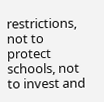restrictions, not to protect schools, not to invest and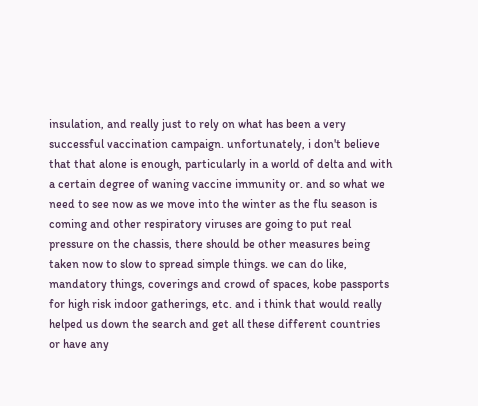insulation, and really just to rely on what has been a very successful vaccination campaign. unfortunately, i don't believe that that alone is enough, particularly in a world of delta and with a certain degree of waning vaccine immunity or. and so what we need to see now as we move into the winter as the flu season is coming and other respiratory viruses are going to put real pressure on the chassis, there should be other measures being taken now to slow to spread simple things. we can do like, mandatory things, coverings and crowd of spaces, kobe passports for high risk indoor gatherings, etc. and i think that would really helped us down the search and get all these different countries or have any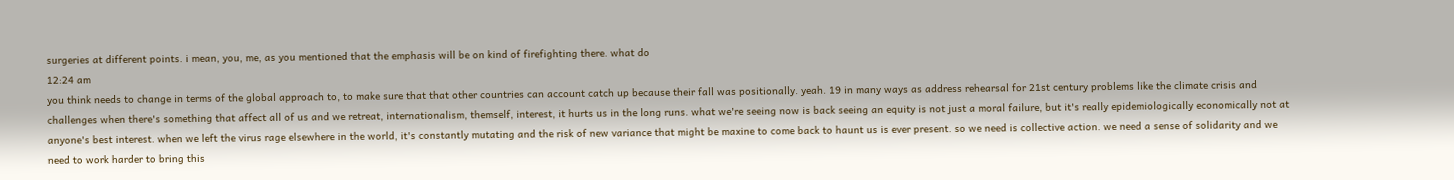surgeries at different points. i mean, you, me, as you mentioned that the emphasis will be on kind of firefighting there. what do
12:24 am
you think needs to change in terms of the global approach to, to make sure that that other countries can account catch up because their fall was positionally. yeah. 19 in many ways as address rehearsal for 21st century problems like the climate crisis and challenges when there's something that affect all of us and we retreat, internationalism, themself, interest, it hurts us in the long runs. what we're seeing now is back seeing an equity is not just a moral failure, but it's really epidemiologically economically not at anyone's best interest. when we left the virus rage elsewhere in the world, it's constantly mutating and the risk of new variance that might be maxine to come back to haunt us is ever present. so we need is collective action. we need a sense of solidarity and we need to work harder to bring this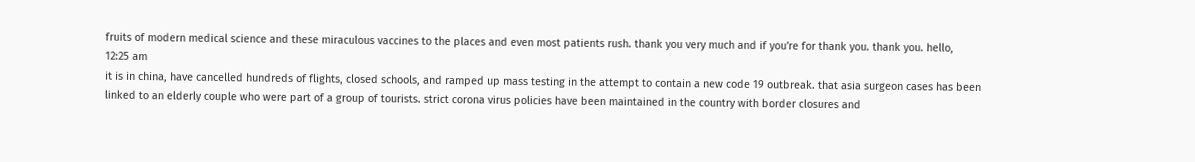fruits of modern medical science and these miraculous vaccines to the places and even most patients rush. thank you very much and if you're for thank you. thank you. hello,
12:25 am
it is in china, have cancelled hundreds of flights, closed schools, and ramped up mass testing in the attempt to contain a new code 19 outbreak. that asia surgeon cases has been linked to an elderly couple who were part of a group of tourists. strict corona virus policies have been maintained in the country with border closures and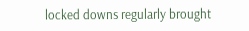locked downs regularly brought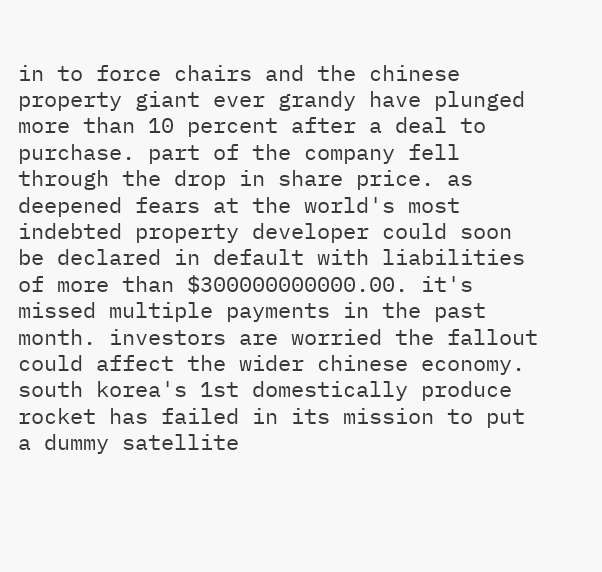in to force chairs and the chinese property giant ever grandy have plunged more than 10 percent after a deal to purchase. part of the company fell through the drop in share price. as deepened fears at the world's most indebted property developer could soon be declared in default with liabilities of more than $300000000000.00. it's missed multiple payments in the past month. investors are worried the fallout could affect the wider chinese economy. south korea's 1st domestically produce rocket has failed in its mission to put a dummy satellite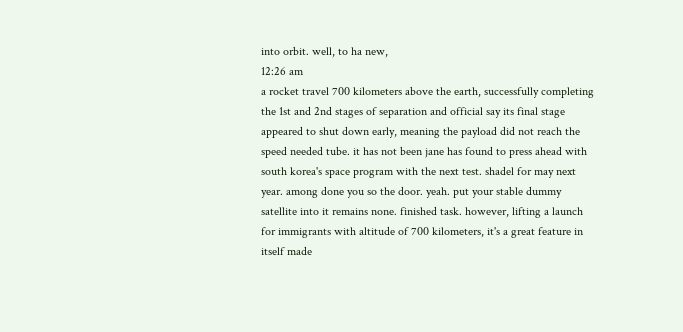into orbit. well, to ha new,
12:26 am
a rocket travel 700 kilometers above the earth, successfully completing the 1st and 2nd stages of separation and official say its final stage appeared to shut down early, meaning the payload did not reach the speed needed tube. it has not been jane has found to press ahead with south korea's space program with the next test. shadel for may next year. among done you so the door. yeah. put your stable dummy satellite into it remains none. finished task. however, lifting a launch for immigrants with altitude of 700 kilometers, it's a great feature in itself made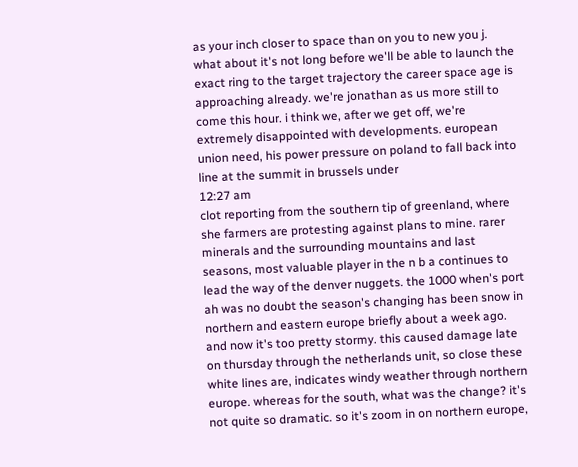as your inch closer to space than on you to new you j. what about it's not long before we'll be able to launch the exact ring to the target trajectory the career space age is approaching already. we're jonathan as us more still to come this hour. i think we, after we get off, we're extremely disappointed with developments. european union need, his power pressure on poland to fall back into line at the summit in brussels under
12:27 am
clot reporting from the southern tip of greenland, where she farmers are protesting against plans to mine. rarer minerals and the surrounding mountains and last seasons, most valuable player in the n b a continues to lead the way of the denver nuggets. the 1000 when's port ah was no doubt the season's changing has been snow in northern and eastern europe briefly about a week ago. and now it's too pretty stormy. this caused damage late on thursday through the netherlands unit, so close these white lines are, indicates windy weather through northern europe. whereas for the south, what was the change? it's not quite so dramatic. so it's zoom in on northern europe,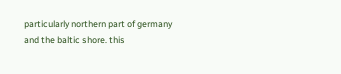particularly northern part of germany and the baltic shore. this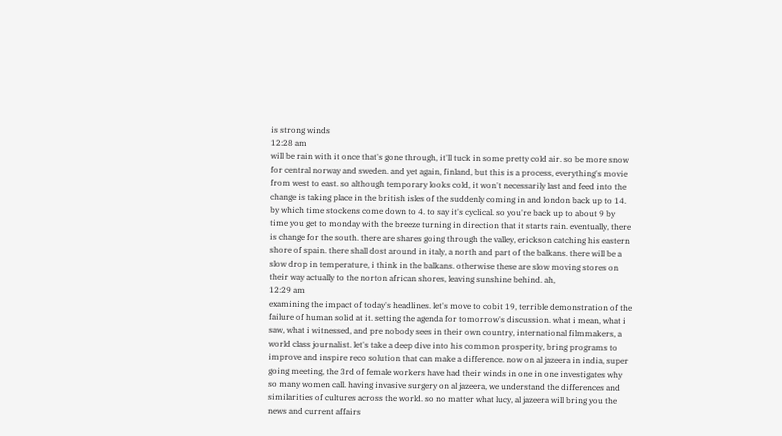is strong winds
12:28 am
will be rain with it once that's gone through, it'll tuck in some pretty cold air. so be more snow for central norway and sweden. and yet again, finland, but this is a process, everything's movie from west to east. so although temporary looks cold, it won't necessarily last and feed into the change is taking place in the british isles of the suddenly coming in and london back up to 14. by which time stockens come down to 4. to say it's cyclical. so you're back up to about 9 by time you get to monday with the breeze turning in direction that it starts rain. eventually, there is change for the south. there are shares going through the valley, erickson catching his eastern shore of spain. there shall dost around in italy, a north and part of the balkans. there will be a slow drop in temperature, i think in the balkans. otherwise these are slow moving stores on their way actually to the norton african shores, leaving sunshine behind. ah,
12:29 am
examining the impact of today's headlines. let's move to cobit 19, terrible demonstration of the failure of human solid at it. setting the agenda for tomorrow's discussion. what i mean, what i saw, what i witnessed, and pre nobody sees in their own country, international filmmakers, a world class journalist. let's take a deep dive into his common prosperity, bring programs to improve and inspire reco solution that can make a difference. now on al jazeera in india, super going meeting, the 3rd of female workers have had their winds in one in one investigates why so many women call. having invasive surgery on al jazeera, we understand the differences and similarities of cultures across the world. so no matter what lucy, al jazeera will bring you the news and current affairs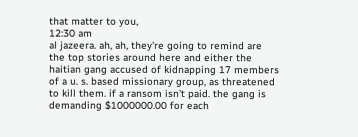that matter to you,
12:30 am
al jazeera. ah, ah, they're going to remind are the top stories around here and either the haitian gang accused of kidnapping 17 members of a u. s. based missionary group, as threatened to kill them. if a ransom isn't paid. the gang is demanding $1000000.00 for each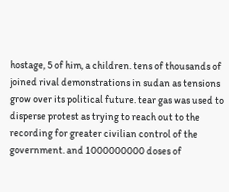hostage, 5 of him, a children. tens of thousands of joined rival demonstrations in sudan as tensions grow over its political future. tear gas was used to disperse protest as trying to reach out to the recording for greater civilian control of the government. and 1000000000 doses of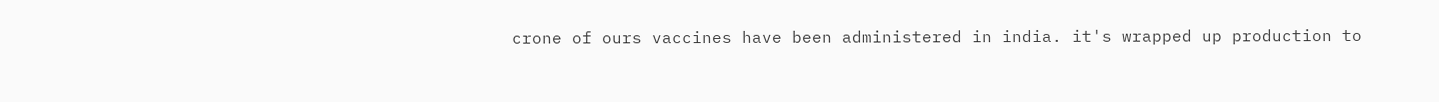crone of ours vaccines have been administered in india. it's wrapped up production to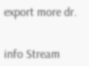export more dr.


info Stream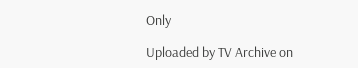Only

Uploaded by TV Archive on